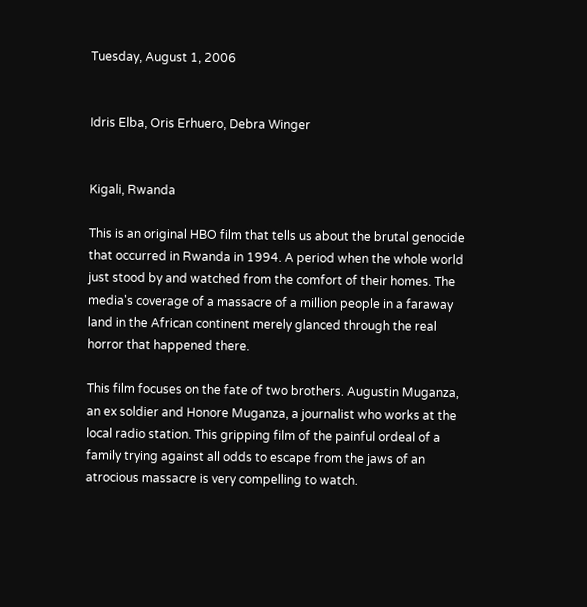Tuesday, August 1, 2006


Idris Elba, Oris Erhuero, Debra Winger


Kigali, Rwanda

This is an original HBO film that tells us about the brutal genocide that occurred in Rwanda in 1994. A period when the whole world just stood by and watched from the comfort of their homes. The media's coverage of a massacre of a million people in a faraway land in the African continent merely glanced through the real horror that happened there.

This film focuses on the fate of two brothers. Augustin Muganza, an ex soldier and Honore Muganza, a journalist who works at the local radio station. This gripping film of the painful ordeal of a family trying against all odds to escape from the jaws of an atrocious massacre is very compelling to watch.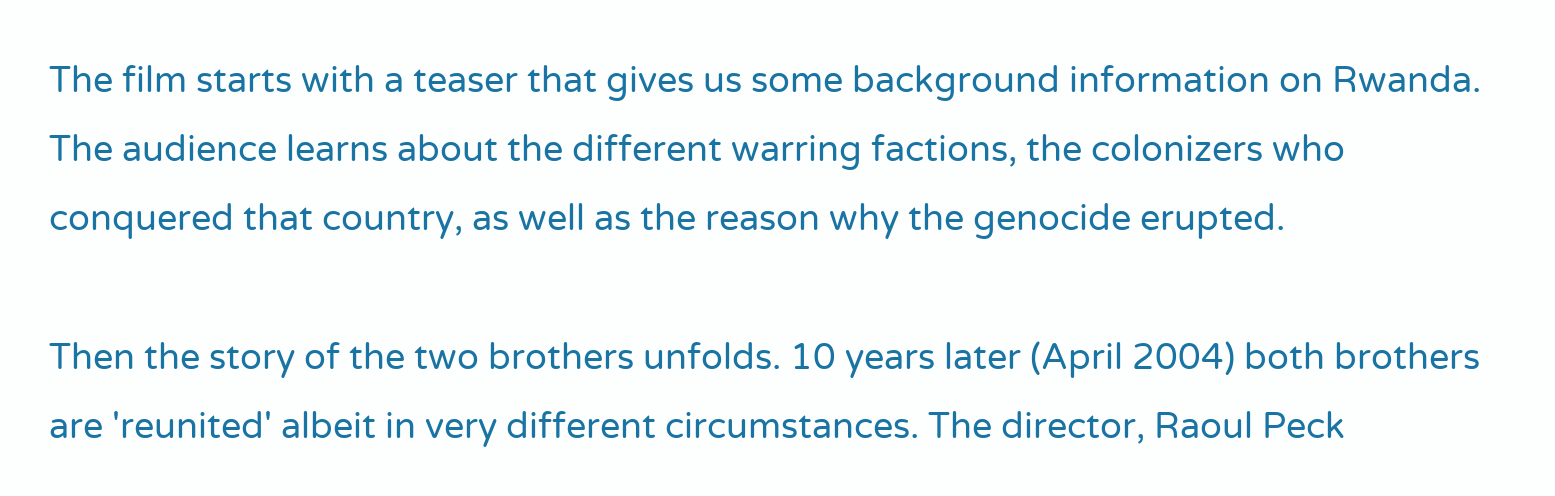The film starts with a teaser that gives us some background information on Rwanda. The audience learns about the different warring factions, the colonizers who conquered that country, as well as the reason why the genocide erupted.

Then the story of the two brothers unfolds. 10 years later (April 2004) both brothers are 'reunited' albeit in very different circumstances. The director, Raoul Peck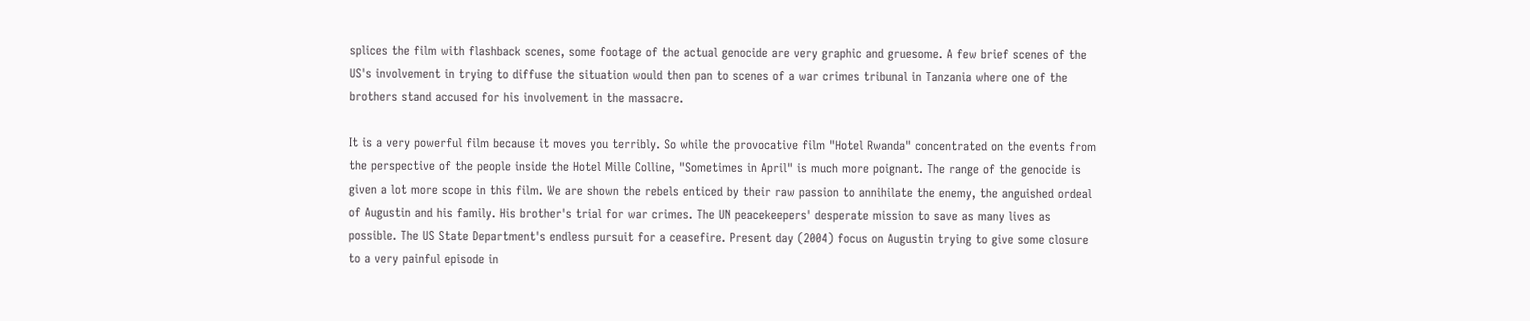splices the film with flashback scenes, some footage of the actual genocide are very graphic and gruesome. A few brief scenes of the US's involvement in trying to diffuse the situation would then pan to scenes of a war crimes tribunal in Tanzania where one of the brothers stand accused for his involvement in the massacre.

It is a very powerful film because it moves you terribly. So while the provocative film "Hotel Rwanda" concentrated on the events from the perspective of the people inside the Hotel Mille Colline, "Sometimes in April" is much more poignant. The range of the genocide is given a lot more scope in this film. We are shown the rebels enticed by their raw passion to annihilate the enemy, the anguished ordeal of Augustin and his family. His brother's trial for war crimes. The UN peacekeepers' desperate mission to save as many lives as possible. The US State Department's endless pursuit for a ceasefire. Present day (2004) focus on Augustin trying to give some closure to a very painful episode in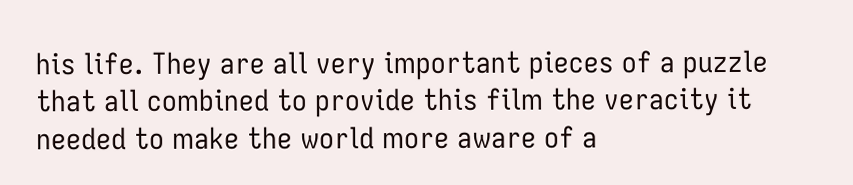his life. They are all very important pieces of a puzzle that all combined to provide this film the veracity it needed to make the world more aware of a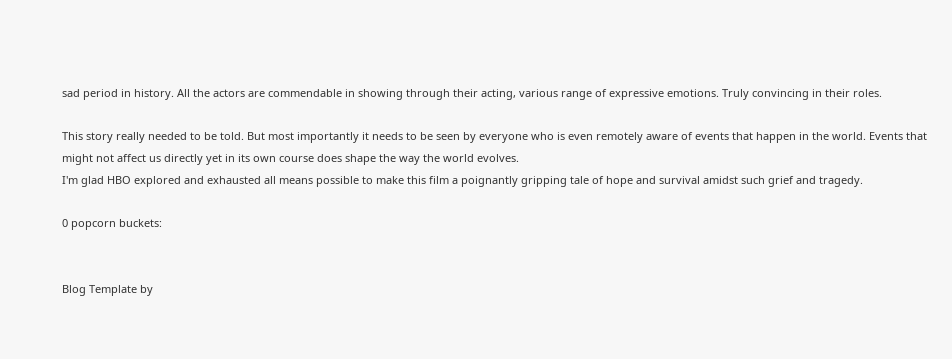sad period in history. All the actors are commendable in showing through their acting, various range of expressive emotions. Truly convincing in their roles.

This story really needed to be told. But most importantly it needs to be seen by everyone who is even remotely aware of events that happen in the world. Events that might not affect us directly yet in its own course does shape the way the world evolves.
I'm glad HBO explored and exhausted all means possible to make this film a poignantly gripping tale of hope and survival amidst such grief and tragedy.

0 popcorn buckets:


Blog Template by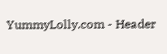YummyLolly.com - Header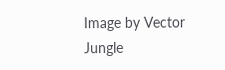Image by Vector Jungle